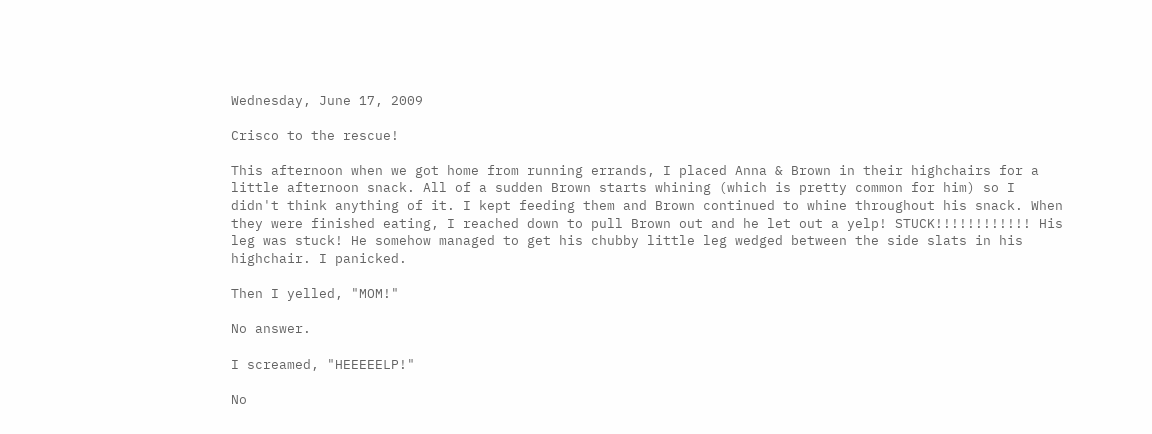Wednesday, June 17, 2009

Crisco to the rescue!

This afternoon when we got home from running errands, I placed Anna & Brown in their highchairs for a little afternoon snack. All of a sudden Brown starts whining (which is pretty common for him) so I didn't think anything of it. I kept feeding them and Brown continued to whine throughout his snack. When they were finished eating, I reached down to pull Brown out and he let out a yelp! STUCK!!!!!!!!!!!! His leg was stuck! He somehow managed to get his chubby little leg wedged between the side slats in his highchair. I panicked.

Then I yelled, "MOM!"

No answer.

I screamed, "HEEEEELP!"

No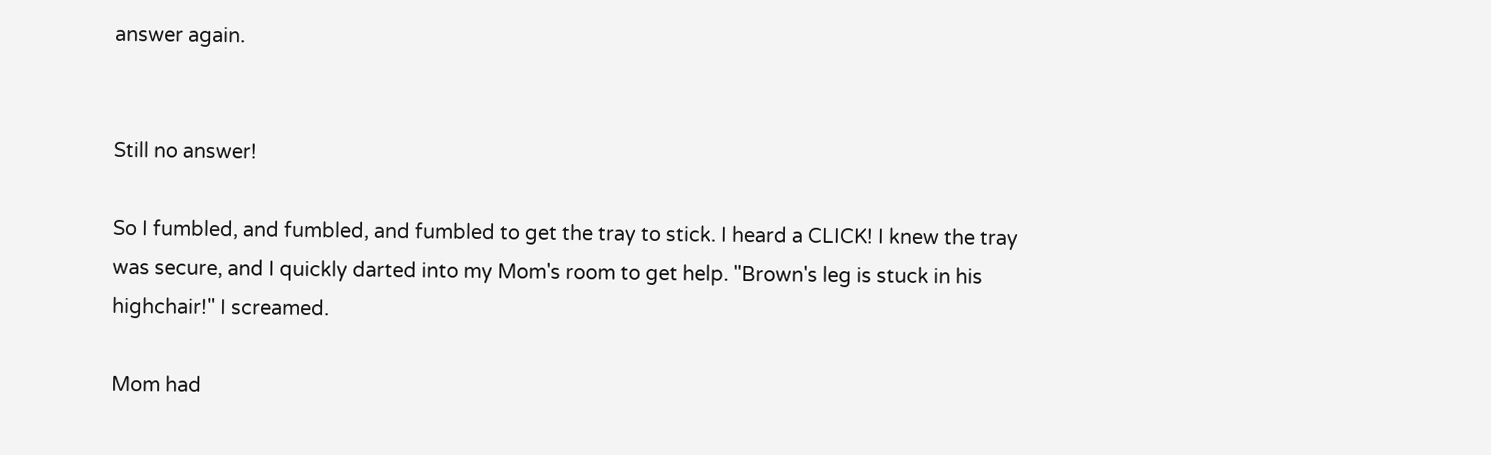answer again.


Still no answer!

So I fumbled, and fumbled, and fumbled to get the tray to stick. I heard a CLICK! I knew the tray was secure, and I quickly darted into my Mom's room to get help. "Brown's leg is stuck in his highchair!" I screamed.

Mom had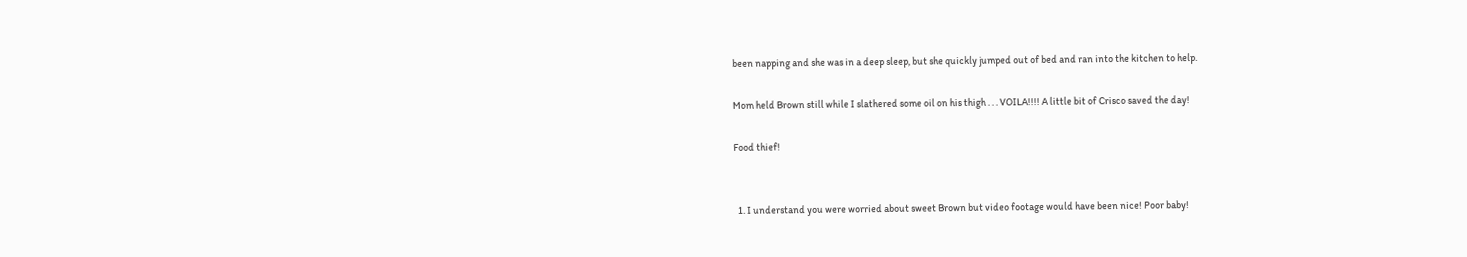been napping and she was in a deep sleep, but she quickly jumped out of bed and ran into the kitchen to help.

Mom held Brown still while I slathered some oil on his thigh . . . VOILA!!!! A little bit of Crisco saved the day!

Food thief!


  1. I understand you were worried about sweet Brown but video footage would have been nice! Poor baby!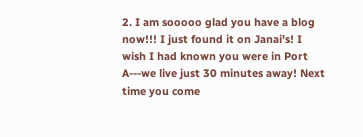2. I am sooooo glad you have a blog now!!! I just found it on Janai's! I wish I had known you were in Port A---we live just 30 minutes away! Next time you come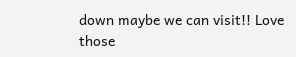down maybe we can visit!! Love those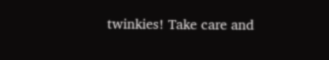twinkies! Take care and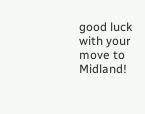good luck with your move to Midland!